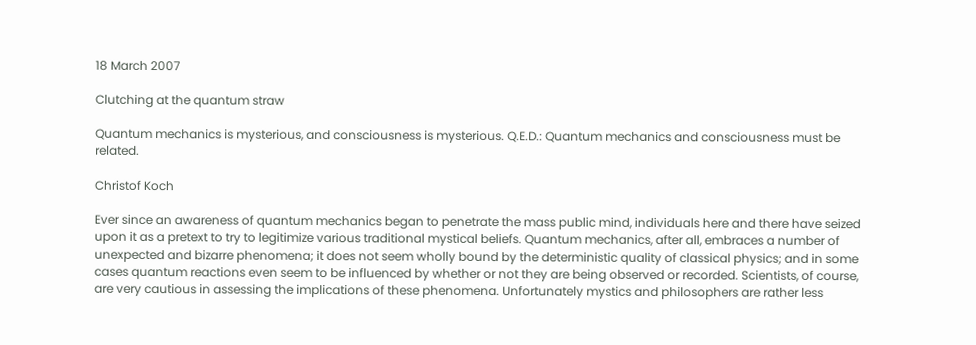18 March 2007

Clutching at the quantum straw

Quantum mechanics is mysterious, and consciousness is mysterious. Q.E.D.: Quantum mechanics and consciousness must be related.

Christof Koch

Ever since an awareness of quantum mechanics began to penetrate the mass public mind, individuals here and there have seized upon it as a pretext to try to legitimize various traditional mystical beliefs. Quantum mechanics, after all, embraces a number of unexpected and bizarre phenomena; it does not seem wholly bound by the deterministic quality of classical physics; and in some cases quantum reactions even seem to be influenced by whether or not they are being observed or recorded. Scientists, of course, are very cautious in assessing the implications of these phenomena. Unfortunately mystics and philosophers are rather less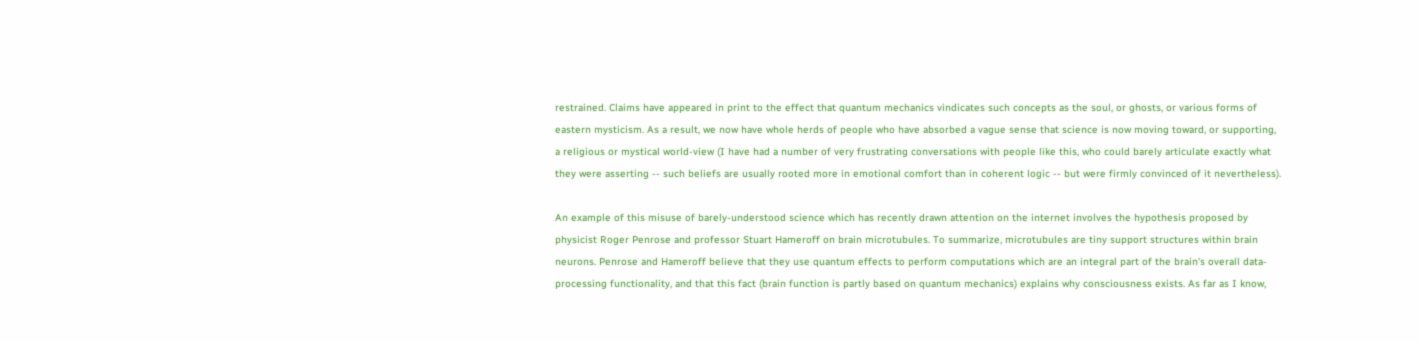restrained. Claims have appeared in print to the effect that quantum mechanics vindicates such concepts as the soul, or ghosts, or various forms of eastern mysticism. As a result, we now have whole herds of people who have absorbed a vague sense that science is now moving toward, or supporting, a religious or mystical world-view (I have had a number of very frustrating conversations with people like this, who could barely articulate exactly what they were asserting -- such beliefs are usually rooted more in emotional comfort than in coherent logic -- but were firmly convinced of it nevertheless).

An example of this misuse of barely-understood science which has recently drawn attention on the internet involves the hypothesis proposed by physicist Roger Penrose and professor Stuart Hameroff on brain microtubules. To summarize, microtubules are tiny support structures within brain neurons. Penrose and Hameroff believe that they use quantum effects to perform computations which are an integral part of the brain's overall data-processing functionality, and that this fact (brain function is partly based on quantum mechanics) explains why consciousness exists. As far as I know,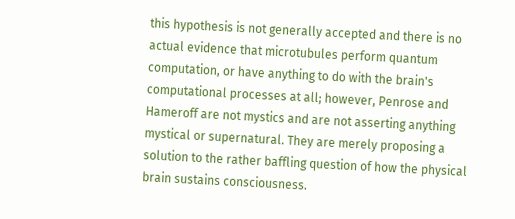this hypothesis is not generally accepted and there is no actual evidence that microtubules perform quantum computation, or have anything to do with the brain's computational processes at all; however, Penrose and Hameroff are not mystics and are not asserting anything mystical or supernatural. They are merely proposing a solution to the rather baffling question of how the physical brain sustains consciousness.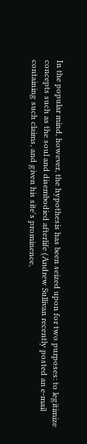In the popular mind, however, the hypothesis has been seized upon for two purposes: to legitimize concepts such as the soul and disembodied afterlife (Andrew Sullivan recently posted an e-mail containing such claims, and given his site's prominence,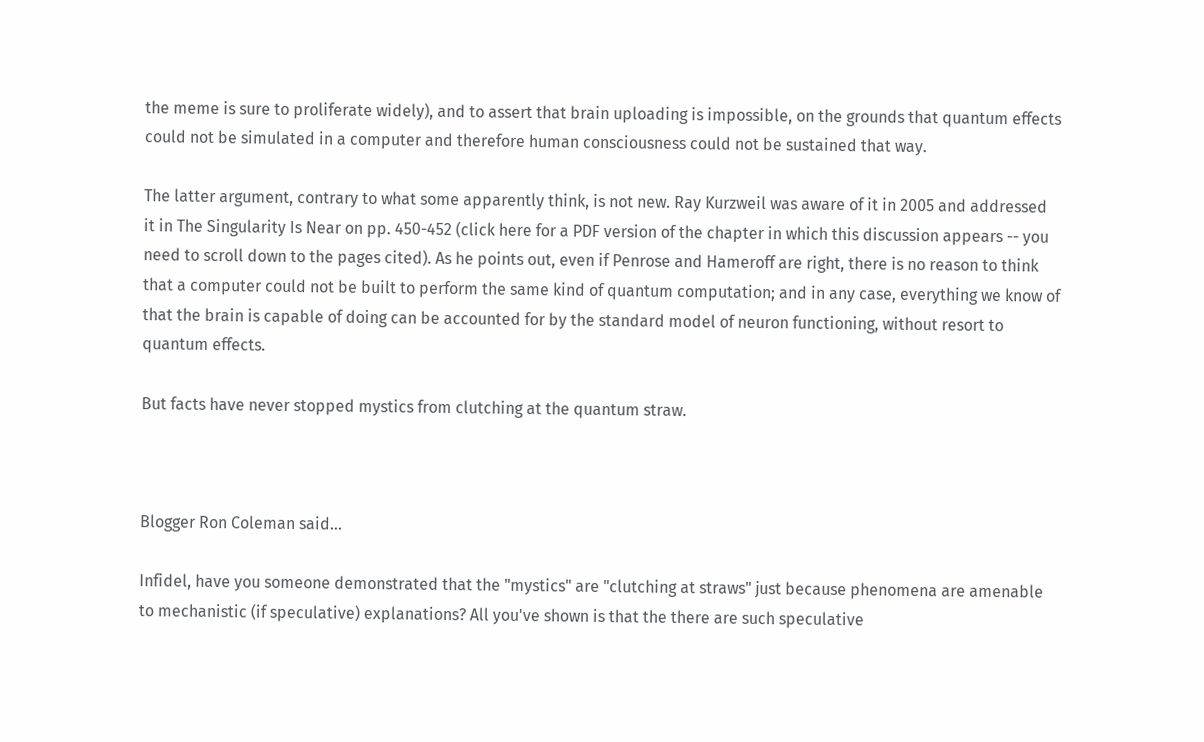the meme is sure to proliferate widely), and to assert that brain uploading is impossible, on the grounds that quantum effects could not be simulated in a computer and therefore human consciousness could not be sustained that way.

The latter argument, contrary to what some apparently think, is not new. Ray Kurzweil was aware of it in 2005 and addressed it in The Singularity Is Near on pp. 450-452 (click here for a PDF version of the chapter in which this discussion appears -- you need to scroll down to the pages cited). As he points out, even if Penrose and Hameroff are right, there is no reason to think that a computer could not be built to perform the same kind of quantum computation; and in any case, everything we know of that the brain is capable of doing can be accounted for by the standard model of neuron functioning, without resort to quantum effects.

But facts have never stopped mystics from clutching at the quantum straw.



Blogger Ron Coleman said...

Infidel, have you someone demonstrated that the "mystics" are "clutching at straws" just because phenomena are amenable to mechanistic (if speculative) explanations? All you've shown is that the there are such speculative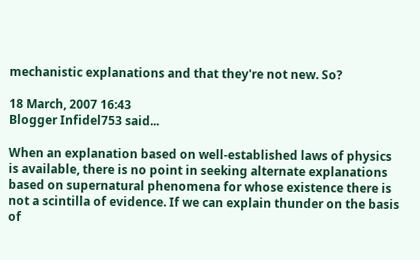mechanistic explanations and that they're not new. So?

18 March, 2007 16:43
Blogger Infidel753 said...

When an explanation based on well-established laws of physics is available, there is no point in seeking alternate explanations based on supernatural phenomena for whose existence there is not a scintilla of evidence. If we can explain thunder on the basis of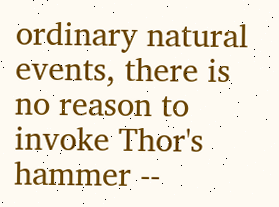ordinary natural events, there is no reason to invoke Thor's hammer --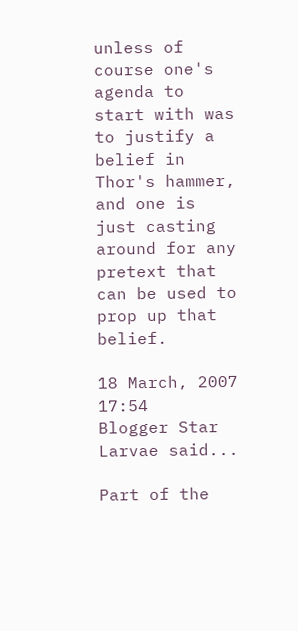unless of course one's agenda to start with was to justify a belief in Thor's hammer, and one is just casting around for any pretext that can be used to prop up that belief.

18 March, 2007 17:54
Blogger Star Larvae said...

Part of the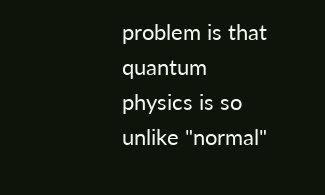problem is that quantum physics is so unlike "normal"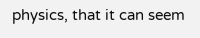physics, that it can seem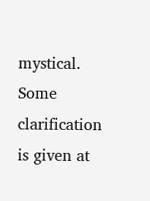mystical. Some clarification is given at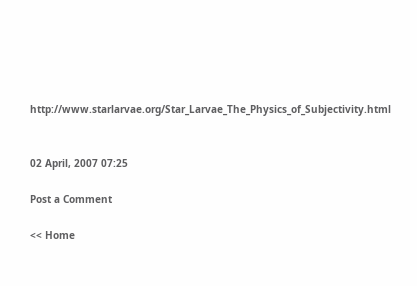http://www.starlarvae.org/Star_Larvae_The_Physics_of_Subjectivity.html


02 April, 2007 07:25

Post a Comment

<< Home